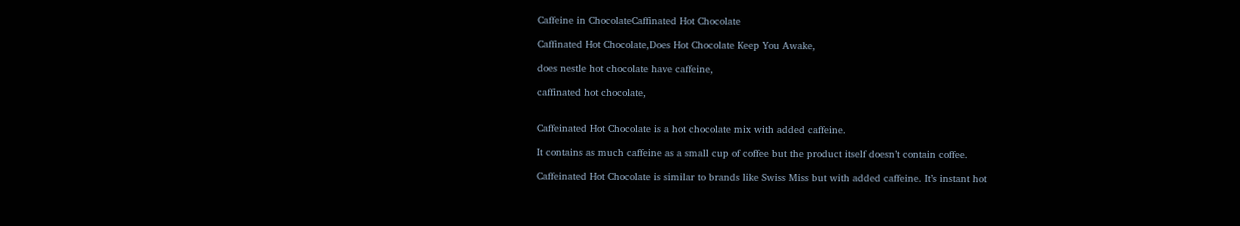Caffeine in ChocolateCaffinated Hot Chocolate

Caffinated Hot Chocolate,Does Hot Chocolate Keep You Awake,

does nestle hot chocolate have caffeine,

caffinated hot chocolate,


Caffeinated Hot Chocolate is a hot chocolate mix with added caffeine.

It contains as much caffeine as a small cup of coffee but the product itself doesn’t contain coffee.

Caffeinated Hot Chocolate is similar to brands like Swiss Miss but with added caffeine. It’s instant hot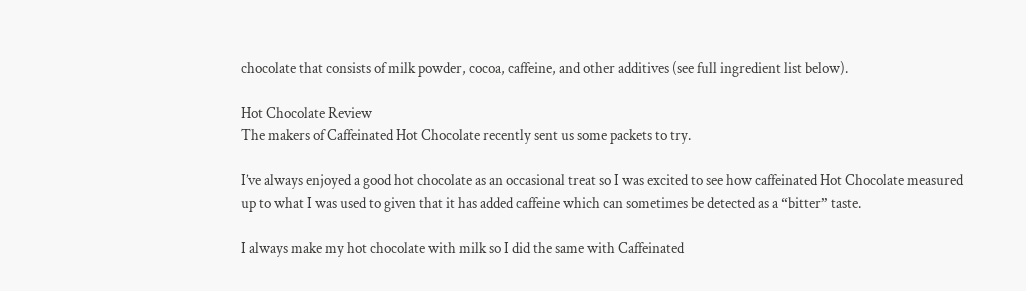chocolate that consists of milk powder, cocoa, caffeine, and other additives (see full ingredient list below).

Hot Chocolate Review
The makers of Caffeinated Hot Chocolate recently sent us some packets to try.

I’ve always enjoyed a good hot chocolate as an occasional treat so I was excited to see how caffeinated Hot Chocolate measured up to what I was used to given that it has added caffeine which can sometimes be detected as a “bitter” taste.

I always make my hot chocolate with milk so I did the same with Caffeinated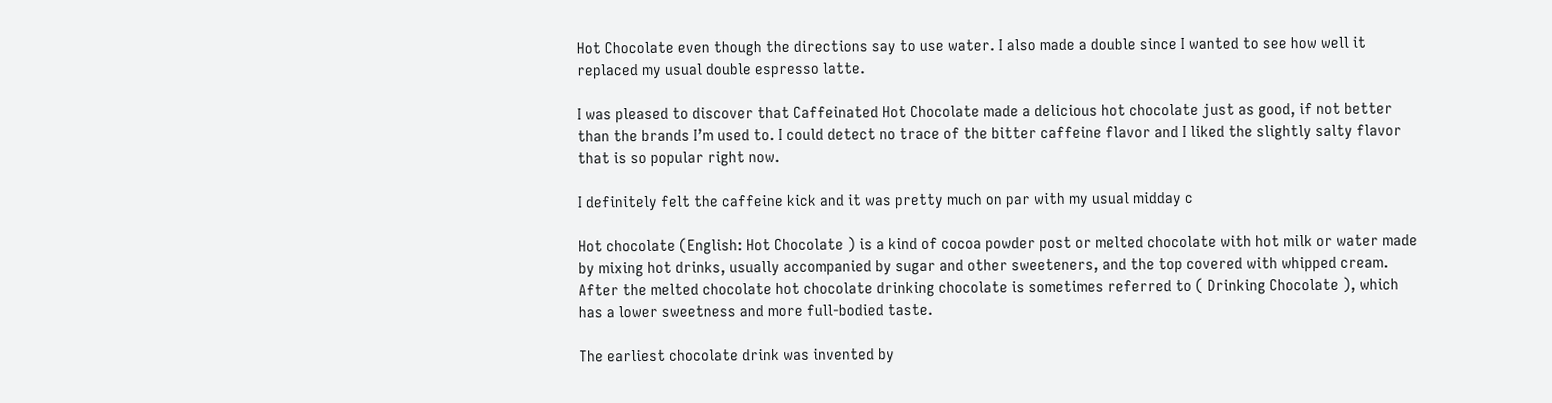Hot Chocolate even though the directions say to use water. I also made a double since I wanted to see how well it replaced my usual double espresso latte.

I was pleased to discover that Caffeinated Hot Chocolate made a delicious hot chocolate just as good, if not better than the brands I’m used to. I could detect no trace of the bitter caffeine flavor and I liked the slightly salty flavor that is so popular right now.

I definitely felt the caffeine kick and it was pretty much on par with my usual midday c

Hot chocolate (English: Hot Chocolate ) is a kind of cocoa powder post or melted chocolate with hot milk or water made by mixing hot drinks, usually accompanied by sugar and other sweeteners, and the top covered with whipped cream. After the melted chocolate hot chocolate drinking chocolate is sometimes referred to ( Drinking Chocolate ), which has a lower sweetness and more full-bodied taste.

The earliest chocolate drink was invented by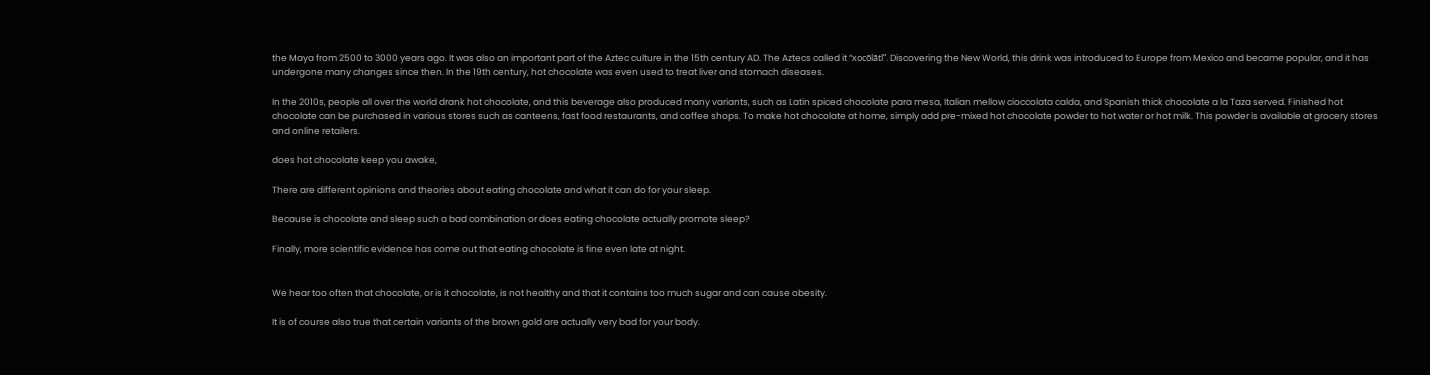the Maya from 2500 to 3000 years ago. It was also an important part of the Aztec culture in the 15th century AD. The Aztecs called it “xocōlātl”. Discovering the New World, this drink was introduced to Europe from Mexico and became popular, and it has undergone many changes since then. In the 19th century, hot chocolate was even used to treat liver and stomach diseases.

In the 2010s, people all over the world drank hot chocolate, and this beverage also produced many variants, such as Latin spiced chocolate para mesa, Italian mellow cioccolata calda, and Spanish thick chocolate a la Taza served. Finished hot chocolate can be purchased in various stores such as canteens, fast food restaurants, and coffee shops. To make hot chocolate at home, simply add pre-mixed hot chocolate powder to hot water or hot milk. This powder is available at grocery stores and online retailers.

does hot chocolate keep you awake,

There are different opinions and theories about eating chocolate and what it can do for your sleep.

Because is chocolate and sleep such a bad combination or does eating chocolate actually promote sleep?

Finally, more scientific evidence has come out that eating chocolate is fine even late at night.


We hear too often that chocolate, or is it chocolate, is not healthy and that it contains too much sugar and can cause obesity.

It is of course also true that certain variants of the brown gold are actually very bad for your body.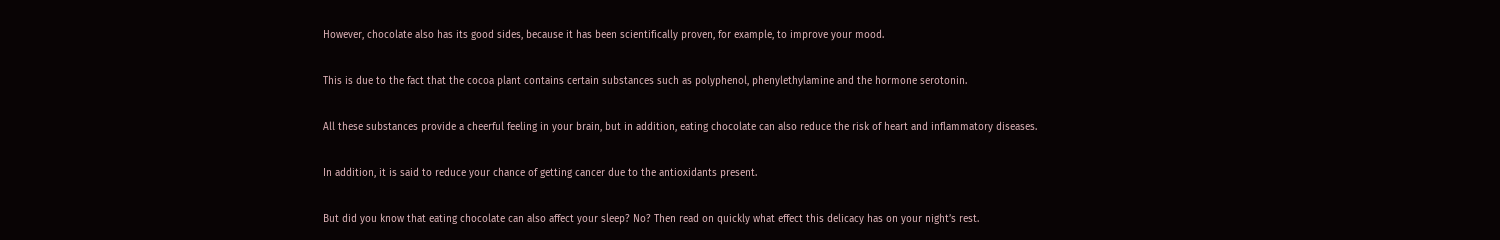However, chocolate also has its good sides, because it has been scientifically proven, for example, to improve your mood.

This is due to the fact that the cocoa plant contains certain substances such as polyphenol, phenylethylamine and the hormone serotonin.

All these substances provide a cheerful feeling in your brain, but in addition, eating chocolate can also reduce the risk of heart and inflammatory diseases.

In addition, it is said to reduce your chance of getting cancer due to the antioxidants present.

But did you know that eating chocolate can also affect your sleep? No? Then read on quickly what effect this delicacy has on your night’s rest.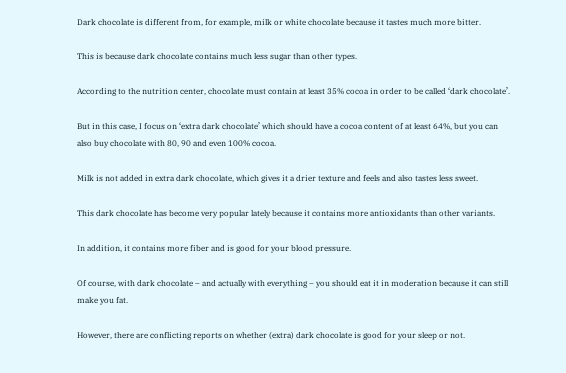Dark chocolate is different from, for example, milk or white chocolate because it tastes much more bitter.

This is because dark chocolate contains much less sugar than other types.

According to the nutrition center, chocolate must contain at least 35% cocoa in order to be called ‘dark chocolate’.

But in this case, I focus on ‘extra dark chocolate’ which should have a cocoa content of at least 64%, but you can also buy chocolate with 80, 90 and even 100% cocoa.

Milk is not added in extra dark chocolate, which gives it a drier texture and feels and also tastes less sweet.

This dark chocolate has become very popular lately because it contains more antioxidants than other variants.

In addition, it contains more fiber and is good for your blood pressure.

Of course, with dark chocolate – and actually with everything – you should eat it in moderation because it can still make you fat.

However, there are conflicting reports on whether (extra) dark chocolate is good for your sleep or not.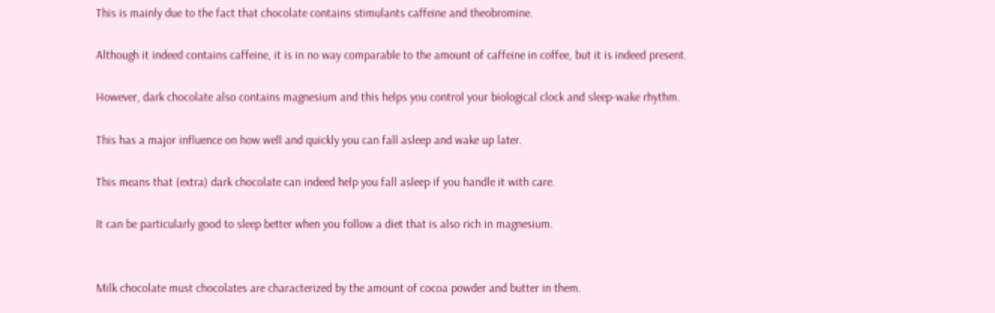This is mainly due to the fact that chocolate contains stimulants caffeine and theobromine.

Although it indeed contains caffeine, it is in no way comparable to the amount of caffeine in coffee, but it is indeed present.

However, dark chocolate also contains magnesium and this helps you control your biological clock and sleep-wake rhythm.

This has a major influence on how well and quickly you can fall asleep and wake up later.

This means that (extra) dark chocolate can indeed help you fall asleep if you handle it with care.

It can be particularly good to sleep better when you follow a diet that is also rich in magnesium.


Milk chocolate must chocolates are characterized by the amount of cocoa powder and butter in them.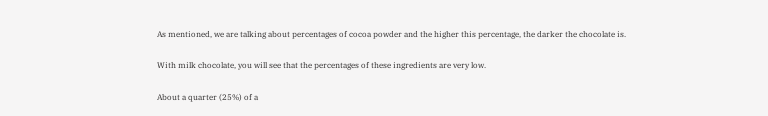As mentioned, we are talking about percentages of cocoa powder and the higher this percentage, the darker the chocolate is.

With milk chocolate, you will see that the percentages of these ingredients are very low.

About a quarter (25%) of a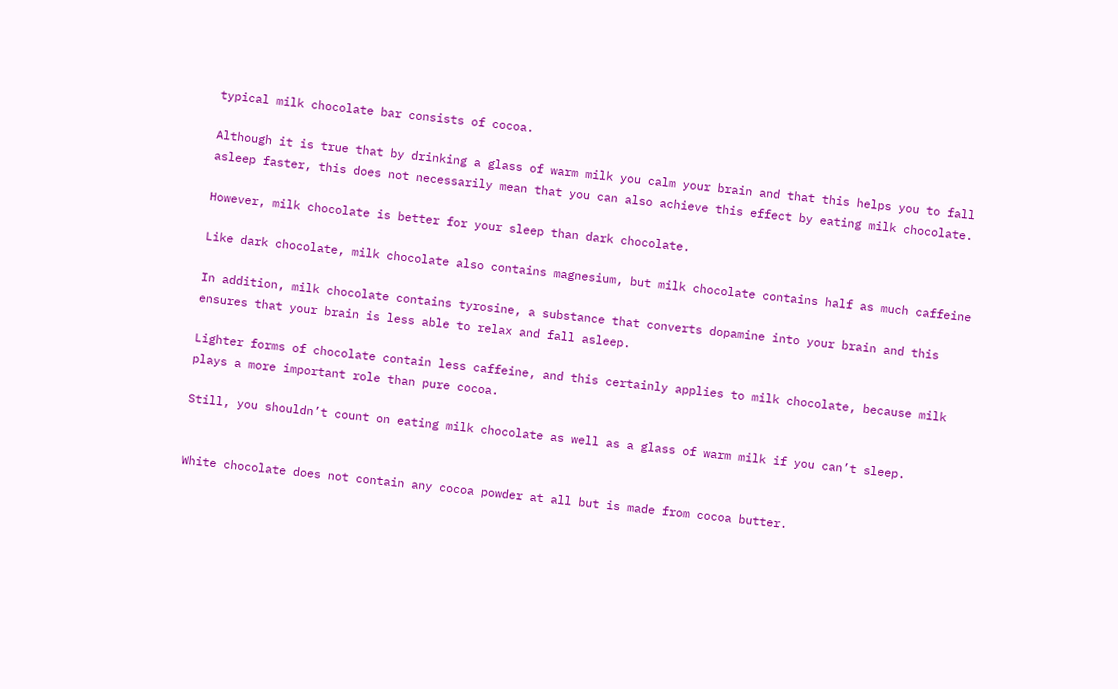typical milk chocolate bar consists of cocoa.

Although it is true that by drinking a glass of warm milk you calm your brain and that this helps you to fall asleep faster, this does not necessarily mean that you can also achieve this effect by eating milk chocolate.

However, milk chocolate is better for your sleep than dark chocolate.

Like dark chocolate, milk chocolate also contains magnesium, but milk chocolate contains half as much caffeine

In addition, milk chocolate contains tyrosine, a substance that converts dopamine into your brain and this ensures that your brain is less able to relax and fall asleep.

Lighter forms of chocolate contain less caffeine, and this certainly applies to milk chocolate, because milk plays a more important role than pure cocoa.

Still, you shouldn’t count on eating milk chocolate as well as a glass of warm milk if you can’t sleep.


White chocolate does not contain any cocoa powder at all but is made from cocoa butter.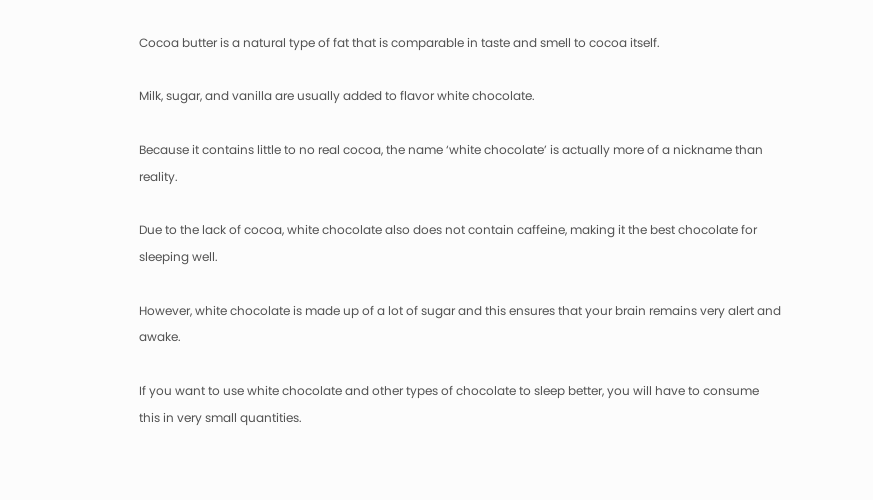Cocoa butter is a natural type of fat that is comparable in taste and smell to cocoa itself.

Milk, sugar, and vanilla are usually added to flavor white chocolate.

Because it contains little to no real cocoa, the name ‘white chocolate’ is actually more of a nickname than reality.

Due to the lack of cocoa, white chocolate also does not contain caffeine, making it the best chocolate for sleeping well.

However, white chocolate is made up of a lot of sugar and this ensures that your brain remains very alert and awake.

If you want to use white chocolate and other types of chocolate to sleep better, you will have to consume this in very small quantities.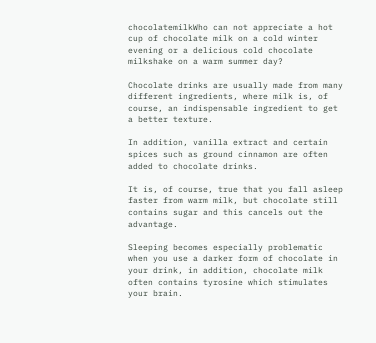chocolatemilkWho can not appreciate a hot cup of chocolate milk on a cold winter evening or a delicious cold chocolate milkshake on a warm summer day?

Chocolate drinks are usually made from many different ingredients, where milk is, of course, an indispensable ingredient to get a better texture.

In addition, vanilla extract and certain spices such as ground cinnamon are often added to chocolate drinks.

It is, of course, true that you fall asleep faster from warm milk, but chocolate still contains sugar and this cancels out the advantage.

Sleeping becomes especially problematic when you use a darker form of chocolate in your drink, in addition, chocolate milk often contains tyrosine which stimulates your brain.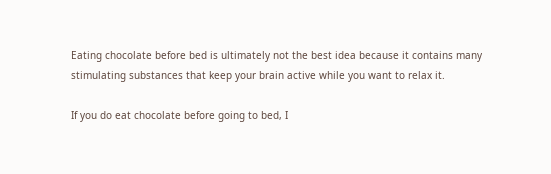Eating chocolate before bed is ultimately not the best idea because it contains many stimulating substances that keep your brain active while you want to relax it.

If you do eat chocolate before going to bed, I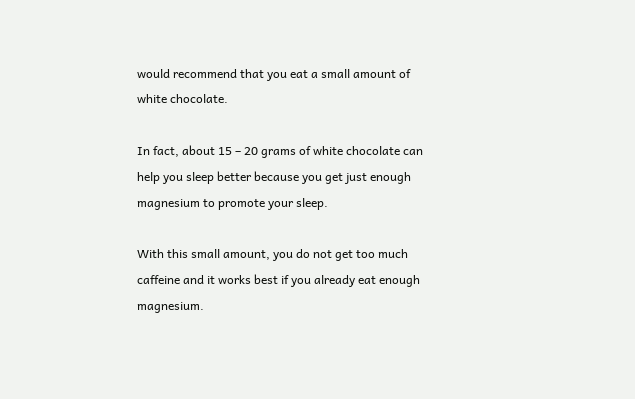would recommend that you eat a small amount of white chocolate.

In fact, about 15 – 20 grams of white chocolate can help you sleep better because you get just enough magnesium to promote your sleep.

With this small amount, you do not get too much caffeine and it works best if you already eat enough magnesium.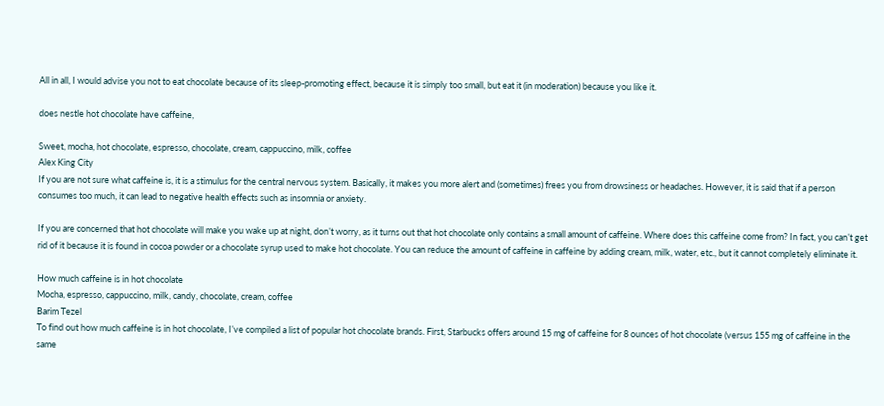All in all, I would advise you not to eat chocolate because of its sleep-promoting effect, because it is simply too small, but eat it (in moderation) because you like it.

does nestle hot chocolate have caffeine,

Sweet, mocha, hot chocolate, espresso, chocolate, cream, cappuccino, milk, coffee
Alex King City
If you are not sure what caffeine is, it is a stimulus for the central nervous system. Basically, it makes you more alert and (sometimes) frees you from drowsiness or headaches. However, it is said that if a person consumes too much, it can lead to negative health effects such as insomnia or anxiety.

If you are concerned that hot chocolate will make you wake up at night, don’t worry, as it turns out that hot chocolate only contains a small amount of caffeine. Where does this caffeine come from? In fact, you can’t get rid of it because it is found in cocoa powder or a chocolate syrup used to make hot chocolate. You can reduce the amount of caffeine in caffeine by adding cream, milk, water, etc., but it cannot completely eliminate it.

How much caffeine is in hot chocolate
Mocha, espresso, cappuccino, milk, candy, chocolate, cream, coffee
Barim Tezel
To find out how much caffeine is in hot chocolate, I’ve compiled a list of popular hot chocolate brands. First, Starbucks offers around 15 mg of caffeine for 8 ounces of hot chocolate (versus 155 mg of caffeine in the same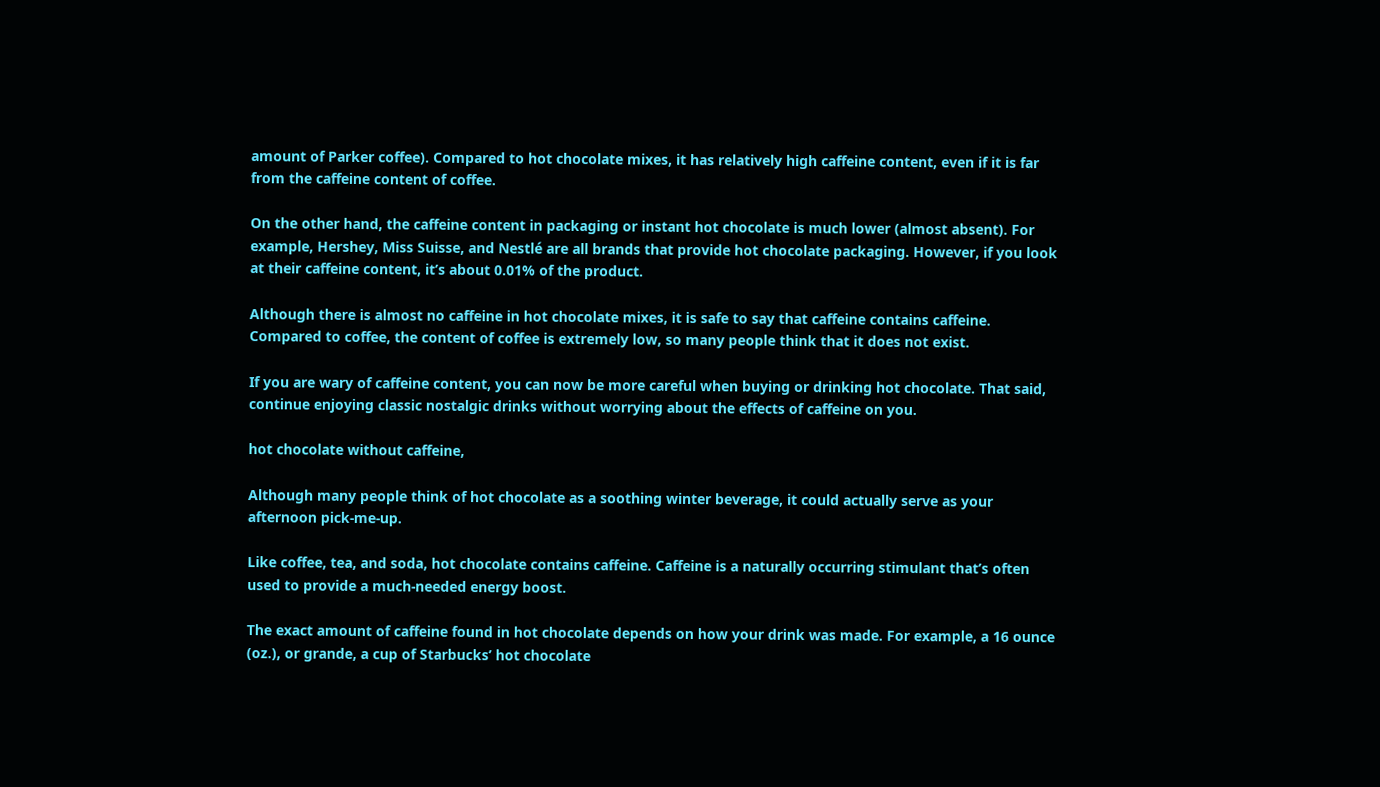amount of Parker coffee). Compared to hot chocolate mixes, it has relatively high caffeine content, even if it is far from the caffeine content of coffee.

On the other hand, the caffeine content in packaging or instant hot chocolate is much lower (almost absent). For example, Hershey, Miss Suisse, and Nestlé are all brands that provide hot chocolate packaging. However, if you look at their caffeine content, it’s about 0.01% of the product.

Although there is almost no caffeine in hot chocolate mixes, it is safe to say that caffeine contains caffeine. Compared to coffee, the content of coffee is extremely low, so many people think that it does not exist.

If you are wary of caffeine content, you can now be more careful when buying or drinking hot chocolate. That said, continue enjoying classic nostalgic drinks without worrying about the effects of caffeine on you.

hot chocolate without caffeine,

Although many people think of hot chocolate as a soothing winter beverage, it could actually serve as your afternoon pick-me-up.

Like coffee, tea, and soda, hot chocolate contains caffeine. Caffeine is a naturally occurring stimulant that’s often used to provide a much-needed energy boost.

The exact amount of caffeine found in hot chocolate depends on how your drink was made. For example, a 16 ounce (oz.), or grande, a cup of Starbucks’ hot chocolate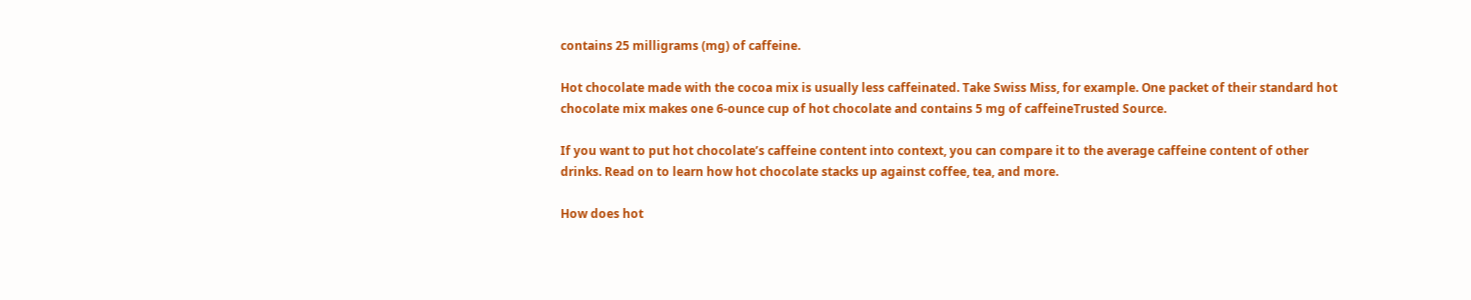contains 25 milligrams (mg) of caffeine.

Hot chocolate made with the cocoa mix is usually less caffeinated. Take Swiss Miss, for example. One packet of their standard hot chocolate mix makes one 6-ounce cup of hot chocolate and contains 5 mg of caffeineTrusted Source.

If you want to put hot chocolate’s caffeine content into context, you can compare it to the average caffeine content of other drinks. Read on to learn how hot chocolate stacks up against coffee, tea, and more.

How does hot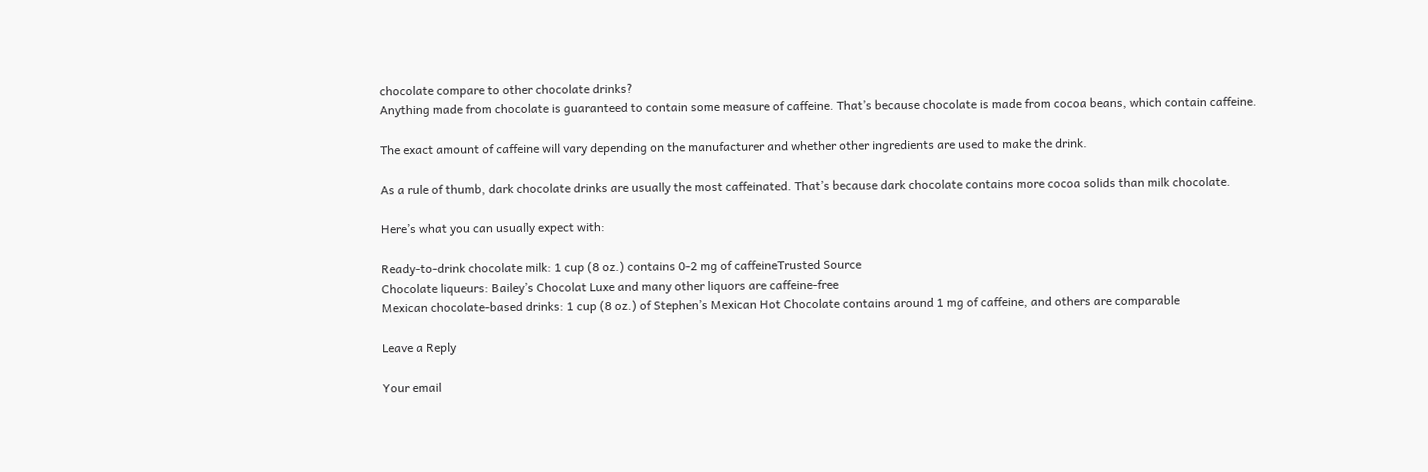chocolate compare to other chocolate drinks?
Anything made from chocolate is guaranteed to contain some measure of caffeine. That’s because chocolate is made from cocoa beans, which contain caffeine.

The exact amount of caffeine will vary depending on the manufacturer and whether other ingredients are used to make the drink.

As a rule of thumb, dark chocolate drinks are usually the most caffeinated. That’s because dark chocolate contains more cocoa solids than milk chocolate.

Here’s what you can usually expect with:

Ready-to-drink chocolate milk: 1 cup (8 oz.) contains 0-2 mg of caffeineTrusted Source
Chocolate liqueurs: Bailey’s Chocolat Luxe and many other liquors are caffeine-free
Mexican chocolate-based drinks: 1 cup (8 oz.) of Stephen’s Mexican Hot Chocolate contains around 1 mg of caffeine, and others are comparable

Leave a Reply

Your email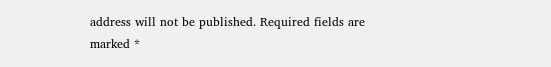address will not be published. Required fields are marked *